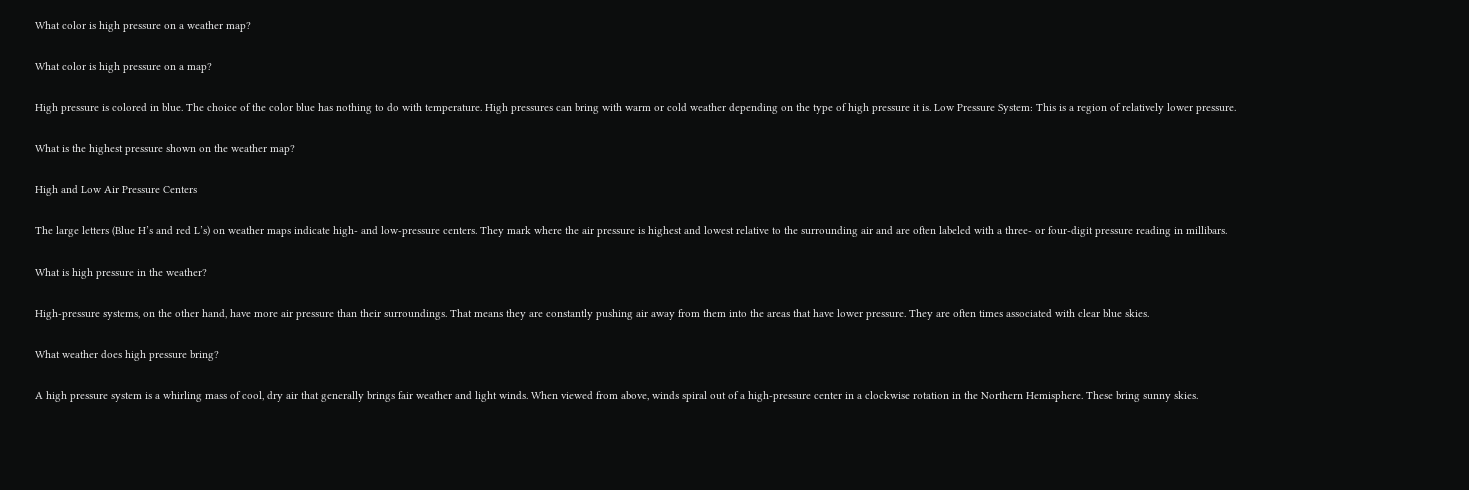What color is high pressure on a weather map?

What color is high pressure on a map?

High pressure is colored in blue. The choice of the color blue has nothing to do with temperature. High pressures can bring with warm or cold weather depending on the type of high pressure it is. Low Pressure System: This is a region of relatively lower pressure.

What is the highest pressure shown on the weather map?

High and Low Air Pressure Centers

The large letters (Blue H’s and red L’s) on weather maps indicate high- and low-pressure centers. They mark where the air pressure is highest and lowest relative to the surrounding air and are often labeled with a three- or four-digit pressure reading in millibars.

What is high pressure in the weather?

High-pressure systems, on the other hand, have more air pressure than their surroundings. That means they are constantly pushing air away from them into the areas that have lower pressure. They are often times associated with clear blue skies.

What weather does high pressure bring?

A high pressure system is a whirling mass of cool, dry air that generally brings fair weather and light winds. When viewed from above, winds spiral out of a high-pressure center in a clockwise rotation in the Northern Hemisphere. These bring sunny skies.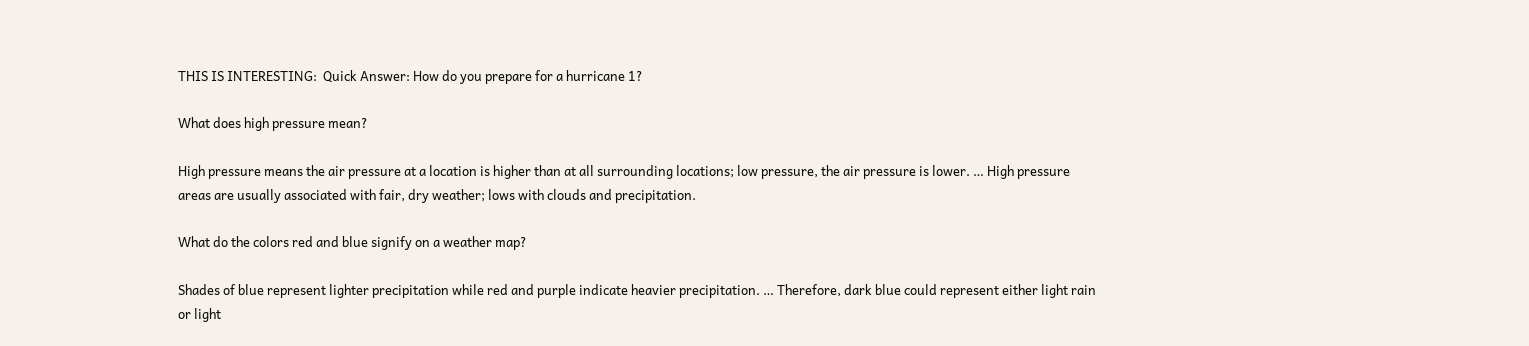THIS IS INTERESTING:  Quick Answer: How do you prepare for a hurricane 1?

What does high pressure mean?

High pressure means the air pressure at a location is higher than at all surrounding locations; low pressure, the air pressure is lower. … High pressure areas are usually associated with fair, dry weather; lows with clouds and precipitation.

What do the colors red and blue signify on a weather map?

Shades of blue represent lighter precipitation while red and purple indicate heavier precipitation. … Therefore, dark blue could represent either light rain or light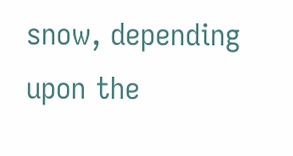snow, depending upon the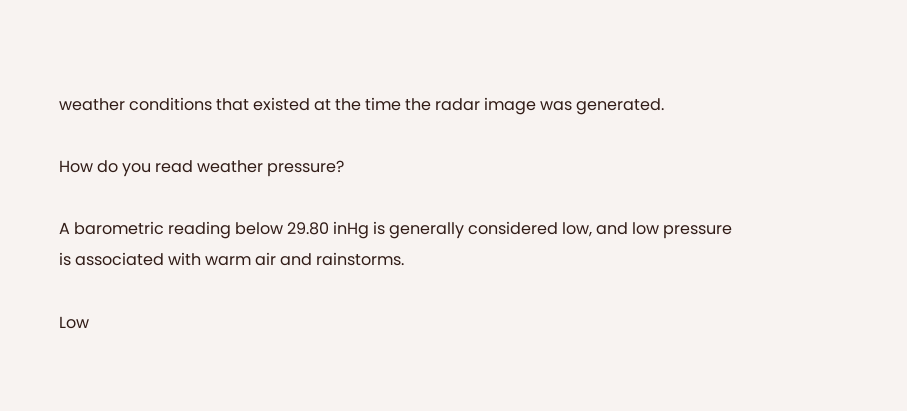weather conditions that existed at the time the radar image was generated.

How do you read weather pressure?

A barometric reading below 29.80 inHg is generally considered low, and low pressure is associated with warm air and rainstorms.

Low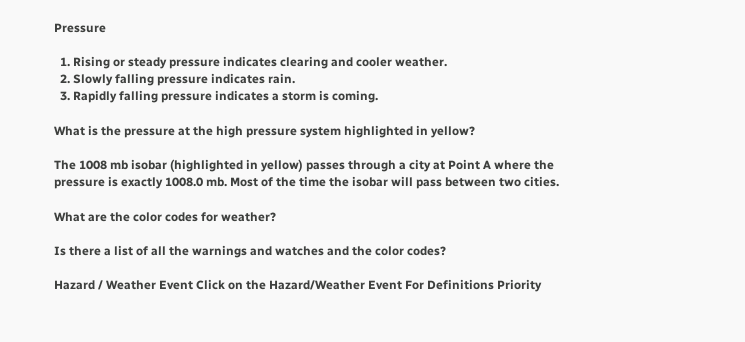Pressure

  1. Rising or steady pressure indicates clearing and cooler weather.
  2. Slowly falling pressure indicates rain.
  3. Rapidly falling pressure indicates a storm is coming.

What is the pressure at the high pressure system highlighted in yellow?

The 1008 mb isobar (highlighted in yellow) passes through a city at Point A where the pressure is exactly 1008.0 mb. Most of the time the isobar will pass between two cities.

What are the color codes for weather?

Is there a list of all the warnings and watches and the color codes?

Hazard / Weather Event Click on the Hazard/Weather Event For Definitions Priority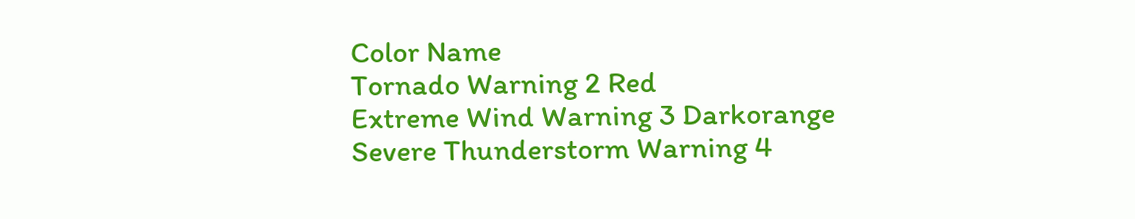Color Name
Tornado Warning 2 Red
Extreme Wind Warning 3 Darkorange
Severe Thunderstorm Warning 4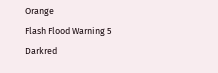Orange
Flash Flood Warning 5 Darkred